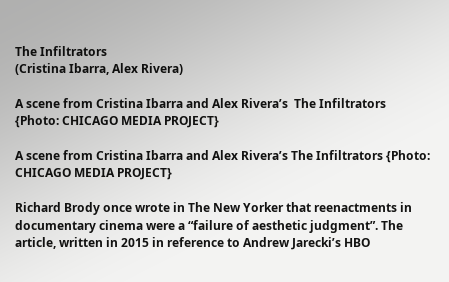The Infiltrators
(Cristina Ibarra, Alex Rivera)

A scene from Cristina Ibarra and Alex Rivera’s  The Infiltrators  {Photo: CHICAGO MEDIA PROJECT}

A scene from Cristina Ibarra and Alex Rivera’s The Infiltrators {Photo: CHICAGO MEDIA PROJECT}

Richard Brody once wrote in The New Yorker that reenactments in documentary cinema were a “failure of aesthetic judgment”. The article, written in 2015 in reference to Andrew Jarecki’s HBO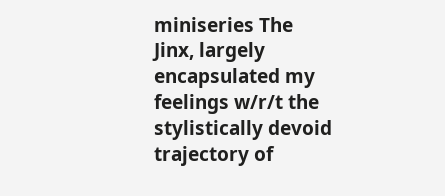miniseries The Jinx, largely encapsulated my feelings w/r/t the stylistically devoid trajectory of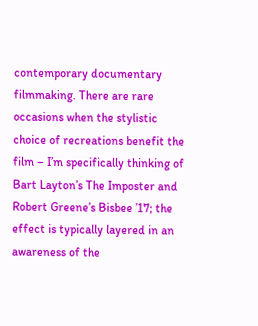contemporary documentary filmmaking. There are rare occasions when the stylistic choice of recreations benefit the film – I’m specifically thinking of Bart Layton’s The Imposter and Robert Greene’s Bisbee ’17; the effect is typically layered in an awareness of the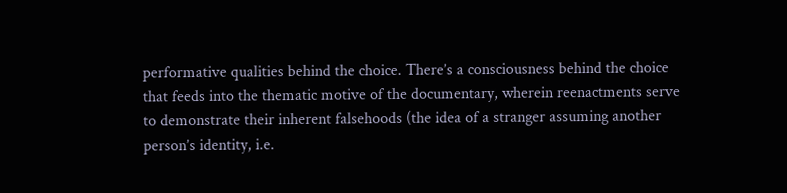performative qualities behind the choice. There’s a consciousness behind the choice that feeds into the thematic motive of the documentary, wherein reenactments serve to demonstrate their inherent falsehoods (the idea of a stranger assuming another person’s identity, i.e.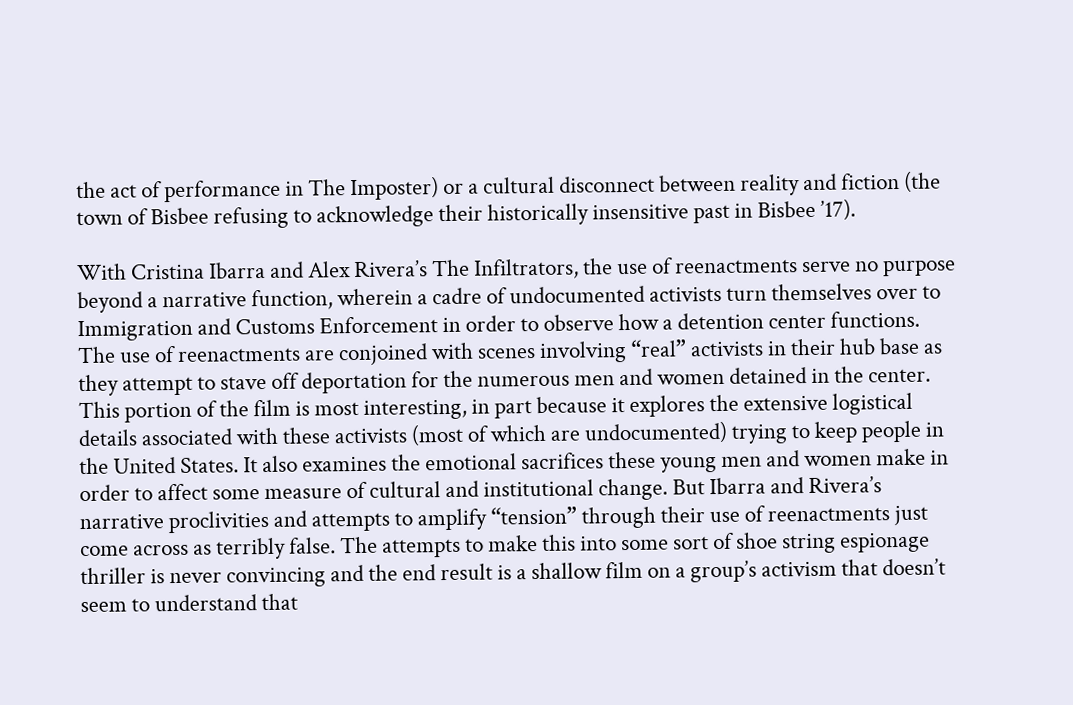the act of performance in The Imposter) or a cultural disconnect between reality and fiction (the town of Bisbee refusing to acknowledge their historically insensitive past in Bisbee ’17).

With Cristina Ibarra and Alex Rivera’s The Infiltrators, the use of reenactments serve no purpose beyond a narrative function, wherein a cadre of undocumented activists turn themselves over to Immigration and Customs Enforcement in order to observe how a detention center functions. The use of reenactments are conjoined with scenes involving “real” activists in their hub base as they attempt to stave off deportation for the numerous men and women detained in the center.  This portion of the film is most interesting, in part because it explores the extensive logistical details associated with these activists (most of which are undocumented) trying to keep people in the United States. It also examines the emotional sacrifices these young men and women make in order to affect some measure of cultural and institutional change. But Ibarra and Rivera’s narrative proclivities and attempts to amplify “tension” through their use of reenactments just come across as terribly false. The attempts to make this into some sort of shoe string espionage thriller is never convincing and the end result is a shallow film on a group’s activism that doesn’t seem to understand that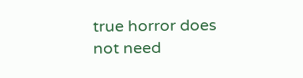true horror does not need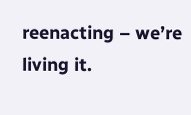reenacting – we’re living it.